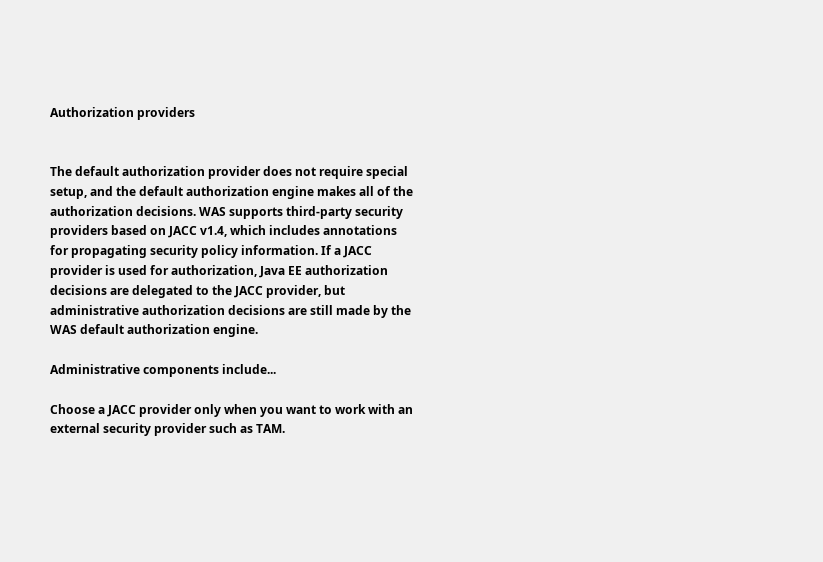Authorization providers


The default authorization provider does not require special setup, and the default authorization engine makes all of the authorization decisions. WAS supports third-party security providers based on JACC v1.4, which includes annotations for propagating security policy information. If a JACC provider is used for authorization, Java EE authorization decisions are delegated to the JACC provider, but administrative authorization decisions are still made by the WAS default authorization engine.

Administrative components include...

Choose a JACC provider only when you want to work with an external security provider such as TAM.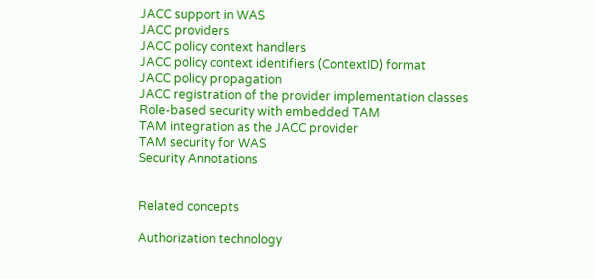JACC support in WAS
JACC providers
JACC policy context handlers
JACC policy context identifiers (ContextID) format
JACC policy propagation
JACC registration of the provider implementation classes
Role-based security with embedded TAM
TAM integration as the JACC provider
TAM security for WAS
Security Annotations


Related concepts

Authorization technology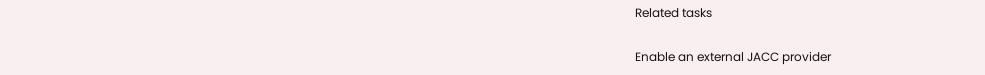Related tasks

Enable an external JACC provider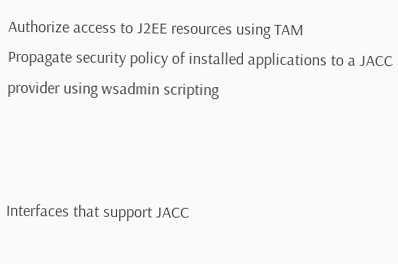Authorize access to J2EE resources using TAM
Propagate security policy of installed applications to a JACC provider using wsadmin scripting



Interfaces that support JACC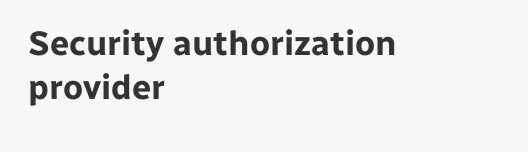Security authorization provider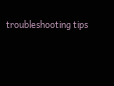troubleshooting tips